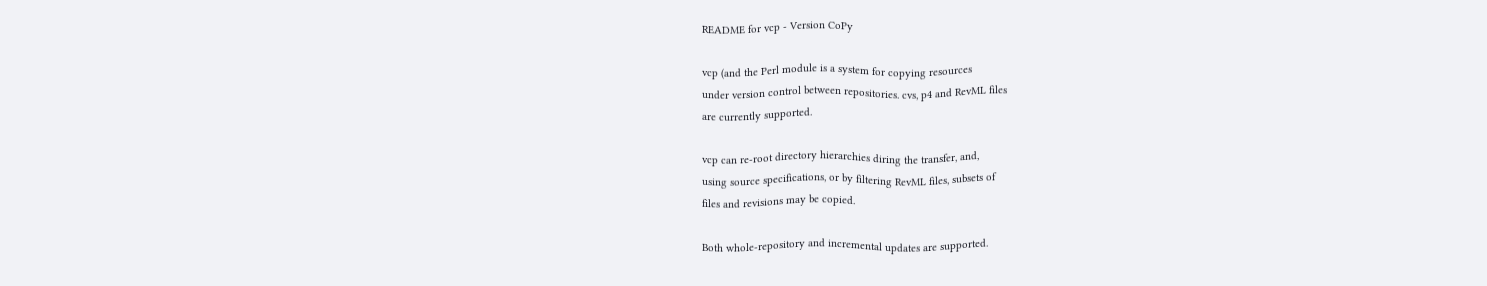README for vcp - Version CoPy

vcp (and the Perl module is a system for copying resources
under version control between repositories. cvs, p4 and RevML files
are currently supported.

vcp can re-root directory hierarchies diring the transfer, and,
using source specifications, or by filtering RevML files, subsets of
files and revisions may be copied.

Both whole-repository and incremental updates are supported.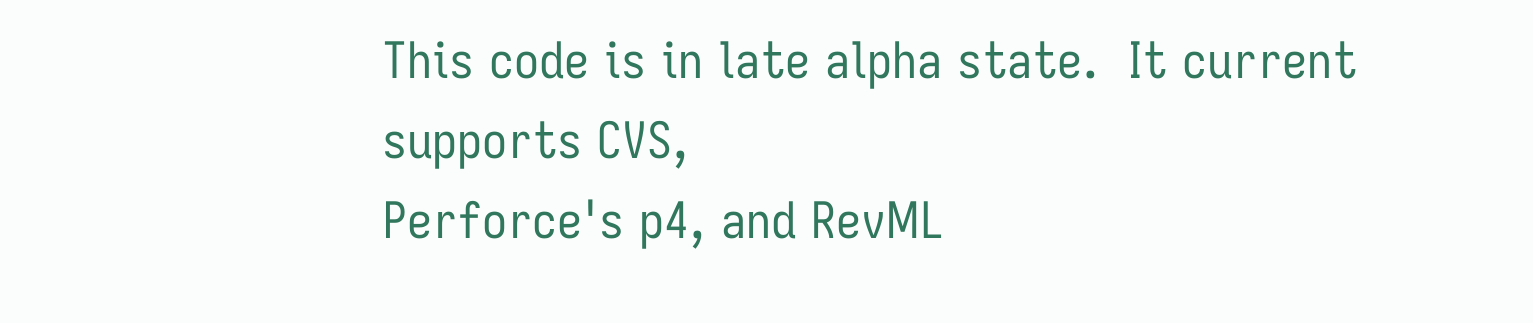This code is in late alpha state.  It current supports CVS,
Perforce's p4, and RevML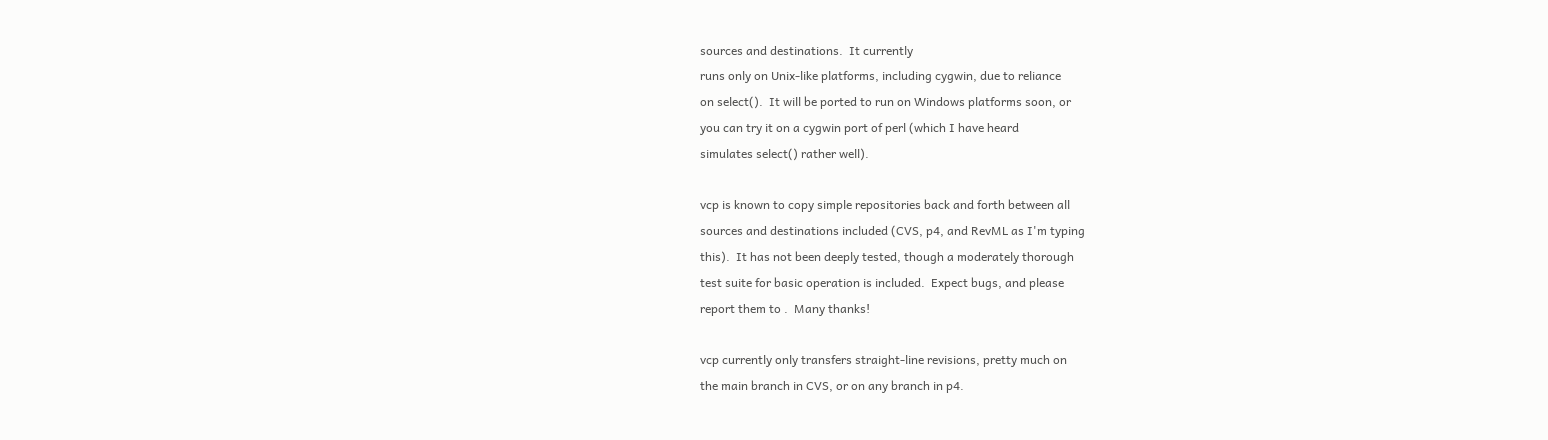sources and destinations.  It currently
runs only on Unix-like platforms, including cygwin, due to reliance
on select().  It will be ported to run on Windows platforms soon, or
you can try it on a cygwin port of perl (which I have heard
simulates select() rather well).

vcp is known to copy simple repositories back and forth between all
sources and destinations included (CVS, p4, and RevML as I'm typing
this).  It has not been deeply tested, though a moderately thorough
test suite for basic operation is included.  Expect bugs, and please
report them to .  Many thanks!

vcp currently only transfers straight-line revisions, pretty much on
the main branch in CVS, or on any branch in p4.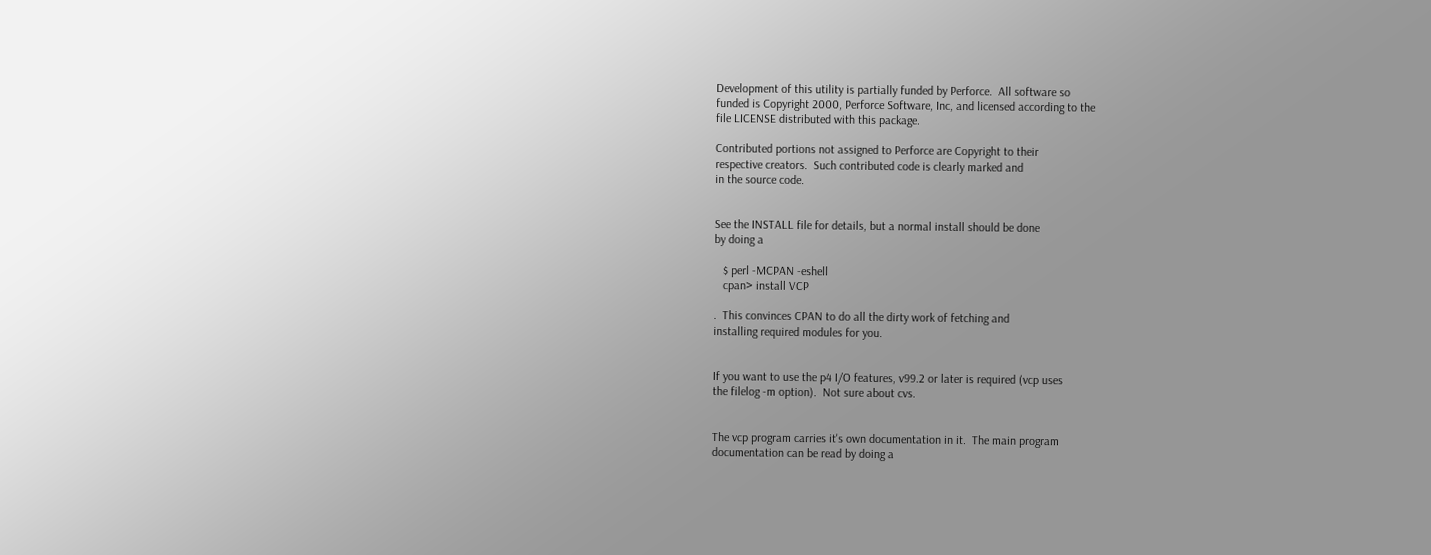Development of this utility is partially funded by Perforce.  All software so
funded is Copyright 2000, Perforce Software, Inc, and licensed according to the
file LICENSE distributed with this package.

Contributed portions not assigned to Perforce are Copyright to their
respective creators.  Such contributed code is clearly marked and
in the source code.


See the INSTALL file for details, but a normal install should be done
by doing a

   $ perl -MCPAN -eshell
   cpan> install VCP

.  This convinces CPAN to do all the dirty work of fetching and
installing required modules for you.


If you want to use the p4 I/O features, v99.2 or later is required (vcp uses
the filelog -m option).  Not sure about cvs.


The vcp program carries it's own documentation in it.  The main program
documentation can be read by doing a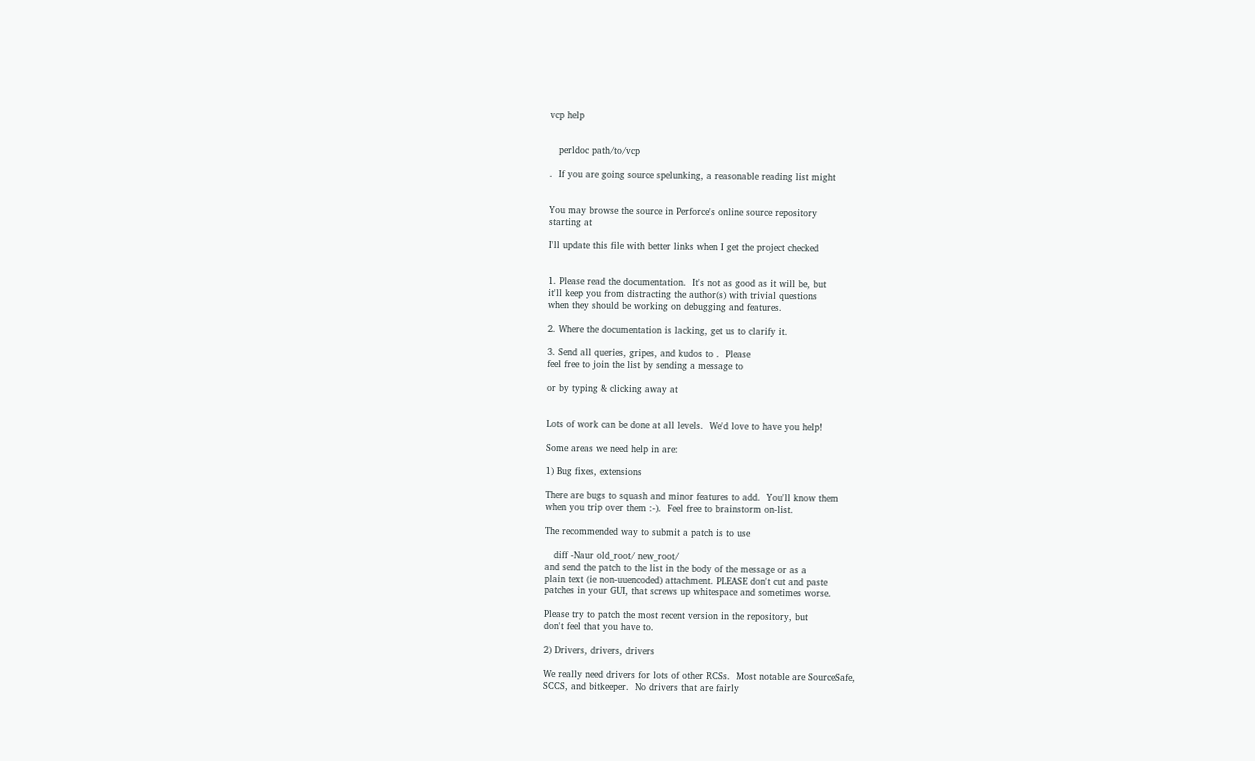vcp help


   perldoc path/to/vcp

.  If you are going source spelunking, a reasonable reading list might


You may browse the source in Perforce's online source repository
starting at

I'll update this file with better links when I get the project checked


1. Please read the documentation.  It's not as good as it will be, but
it'll keep you from distracting the author(s) with trivial questions
when they should be working on debugging and features.

2. Where the documentation is lacking, get us to clarify it.

3. Send all queries, gripes, and kudos to .  Please
feel free to join the list by sending a message to

or by typing & clicking away at


Lots of work can be done at all levels.  We'd love to have you help!

Some areas we need help in are:

1) Bug fixes, extensions

There are bugs to squash and minor features to add.  You'll know them
when you trip over them :-).  Feel free to brainstorm on-list.

The recommended way to submit a patch is to use

   diff -Naur old_root/ new_root/
and send the patch to the list in the body of the message or as a
plain text (ie non-uuencoded) attachment. PLEASE don't cut and paste
patches in your GUI, that screws up whitespace and sometimes worse.

Please try to patch the most recent version in the repository, but
don't feel that you have to.

2) Drivers, drivers, drivers

We really need drivers for lots of other RCSs.  Most notable are SourceSafe,
SCCS, and bitkeeper.  No drivers that are fairly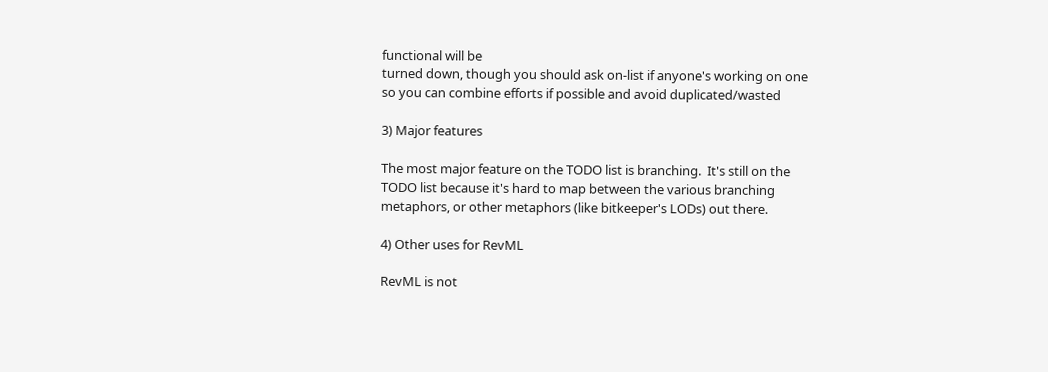functional will be
turned down, though you should ask on-list if anyone's working on one
so you can combine efforts if possible and avoid duplicated/wasted

3) Major features

The most major feature on the TODO list is branching.  It's still on the
TODO list because it's hard to map between the various branching
metaphors, or other metaphors (like bitkeeper's LODs) out there.

4) Other uses for RevML

RevML is not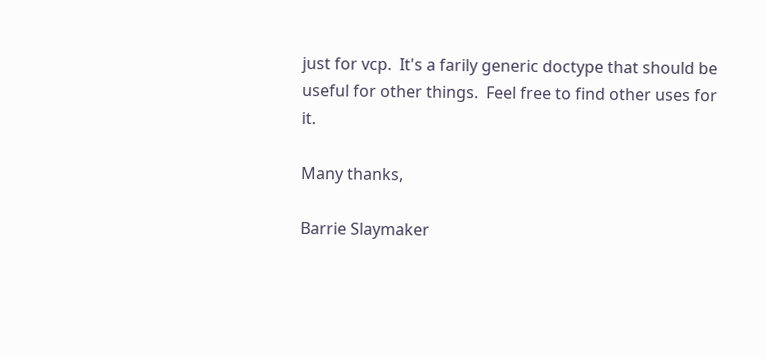just for vcp.  It's a farily generic doctype that should be
useful for other things.  Feel free to find other uses for it.

Many thanks,

Barrie Slaymaker